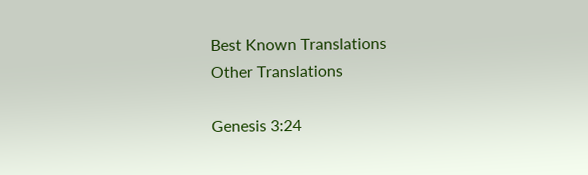Best Known Translations
Other Translations

Genesis 3:24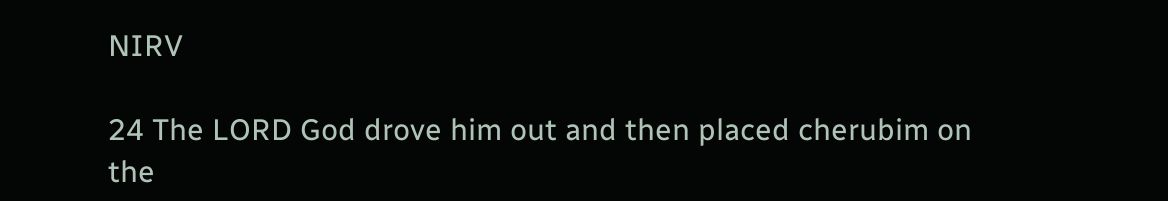NIRV

24 The LORD God drove him out and then placed cherubim on the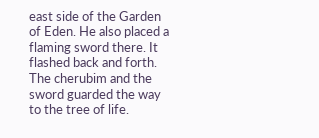east side of the Garden of Eden. He also placed a flaming sword there. It flashed back and forth. The cherubim and the sword guarded the way to the tree of life.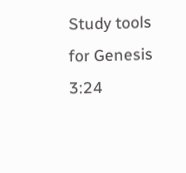Study tools for Genesis 3:24